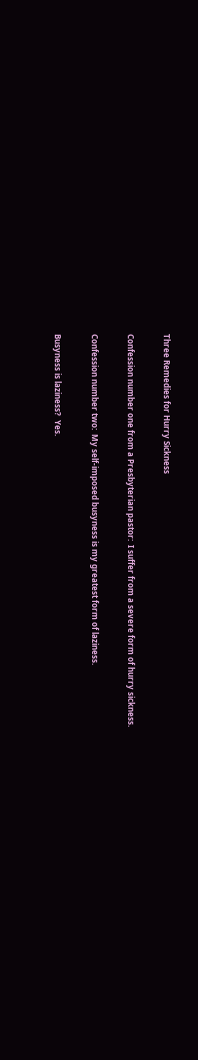Three Remedies for Hurry Sickness

Confession number one from a Presbyterian pastor:  I suffer from a severe form of hurry sickness.

Confession number two:  My self-imposed busyness is my greatest form of laziness.

Busyness is laziness?  Yes.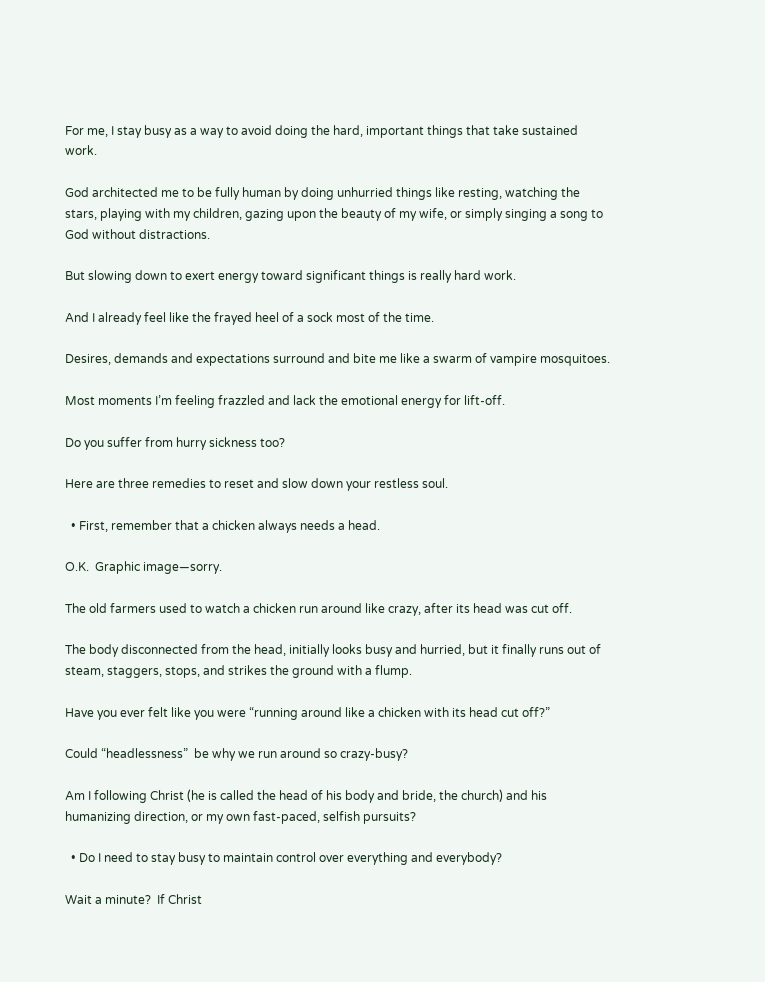For me, I stay busy as a way to avoid doing the hard, important things that take sustained work.

God architected me to be fully human by doing unhurried things like resting, watching the stars, playing with my children, gazing upon the beauty of my wife, or simply singing a song to God without distractions.

But slowing down to exert energy toward significant things is really hard work.

And I already feel like the frayed heel of a sock most of the time.

Desires, demands and expectations surround and bite me like a swarm of vampire mosquitoes.

Most moments I’m feeling frazzled and lack the emotional energy for lift-off.

Do you suffer from hurry sickness too?

Here are three remedies to reset and slow down your restless soul.

  • First, remember that a chicken always needs a head.

O.K.  Graphic image—sorry.

The old farmers used to watch a chicken run around like crazy, after its head was cut off.

The body disconnected from the head, initially looks busy and hurried, but it finally runs out of steam, staggers, stops, and strikes the ground with a flump.

Have you ever felt like you were “running around like a chicken with its head cut off?”

Could “headlessness”  be why we run around so crazy-busy?

Am I following Christ (he is called the head of his body and bride, the church) and his humanizing direction, or my own fast-paced, selfish pursuits?

  • Do I need to stay busy to maintain control over everything and everybody?

Wait a minute?  If Christ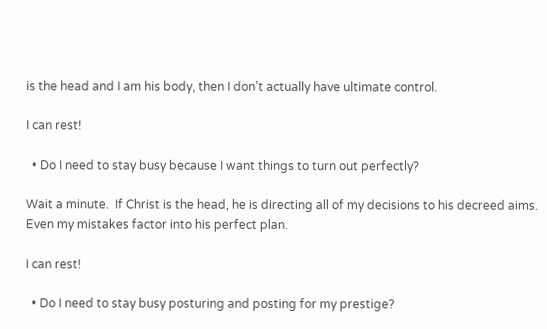is the head and I am his body, then I don’t actually have ultimate control.

I can rest!

  • Do I need to stay busy because I want things to turn out perfectly?

Wait a minute.  If Christ is the head, he is directing all of my decisions to his decreed aims.  Even my mistakes factor into his perfect plan.

I can rest!

  • Do I need to stay busy posturing and posting for my prestige?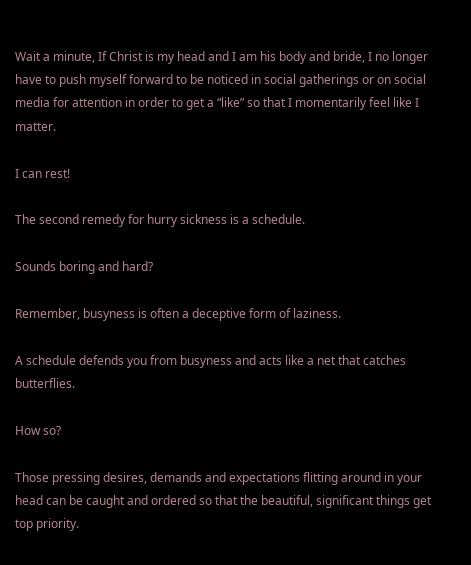Wait a minute, If Christ is my head and I am his body and bride, I no longer have to push myself forward to be noticed in social gatherings or on social media for attention in order to get a “like” so that I momentarily feel like I matter.

I can rest!

The second remedy for hurry sickness is a schedule.

Sounds boring and hard?

Remember, busyness is often a deceptive form of laziness.

A schedule defends you from busyness and acts like a net that catches butterflies.

How so?

Those pressing desires, demands and expectations flitting around in your head can be caught and ordered so that the beautiful, significant things get top priority.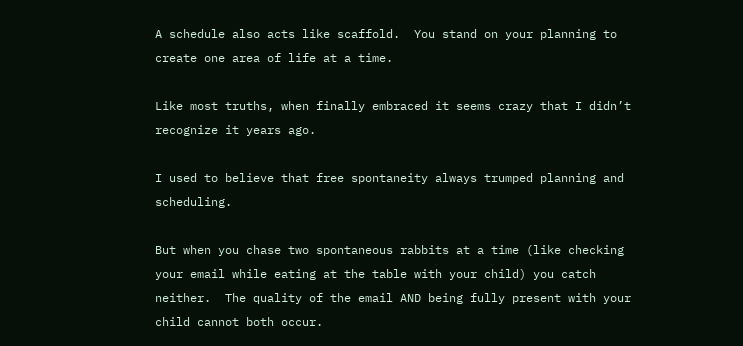A schedule also acts like scaffold.  You stand on your planning to create one area of life at a time.

Like most truths, when finally embraced it seems crazy that I didn’t recognize it years ago.

I used to believe that free spontaneity always trumped planning and scheduling.

But when you chase two spontaneous rabbits at a time (like checking your email while eating at the table with your child) you catch neither.  The quality of the email AND being fully present with your child cannot both occur.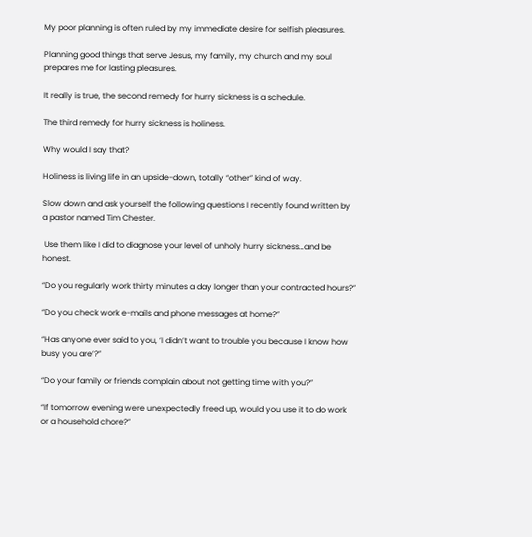My poor planning is often ruled by my immediate desire for selfish pleasures.

Planning good things that serve Jesus, my family, my church and my soul prepares me for lasting pleasures.

It really is true, the second remedy for hurry sickness is a schedule.

The third remedy for hurry sickness is holiness.

Why would I say that?

Holiness is living life in an upside-down, totally “other” kind of way.

Slow down and ask yourself the following questions I recently found written by a pastor named Tim Chester.

 Use them like I did to diagnose your level of unholy hurry sickness…and be honest.

“Do you regularly work thirty minutes a day longer than your contracted hours?”

“Do you check work e-mails and phone messages at home?”

“Has anyone ever said to you, ‘I didn’t want to trouble you because I know how busy you are’?”

“Do your family or friends complain about not getting time with you?”

“If tomorrow evening were unexpectedly freed up, would you use it to do work or a household chore?”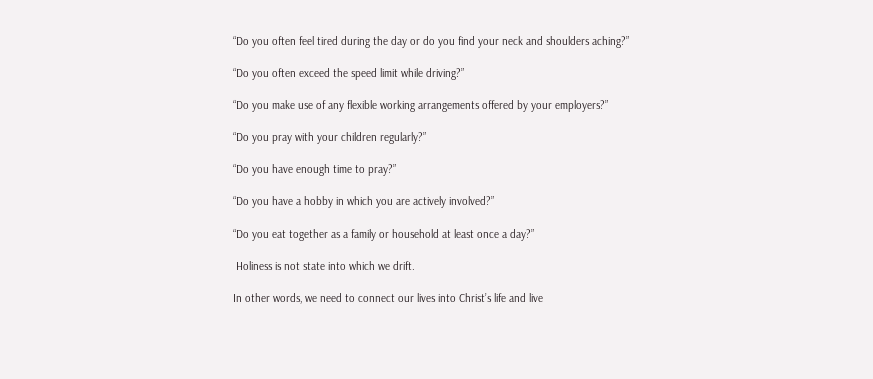“Do you often feel tired during the day or do you find your neck and shoulders aching?”

“Do you often exceed the speed limit while driving?”

“Do you make use of any flexible working arrangements offered by your employers?”

“Do you pray with your children regularly?”

“Do you have enough time to pray?”

“Do you have a hobby in which you are actively involved?”

“Do you eat together as a family or household at least once a day?”

 Holiness is not state into which we drift.

In other words, we need to connect our lives into Christ’s life and live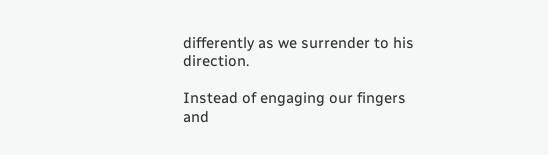differently as we surrender to his direction.

Instead of engaging our fingers and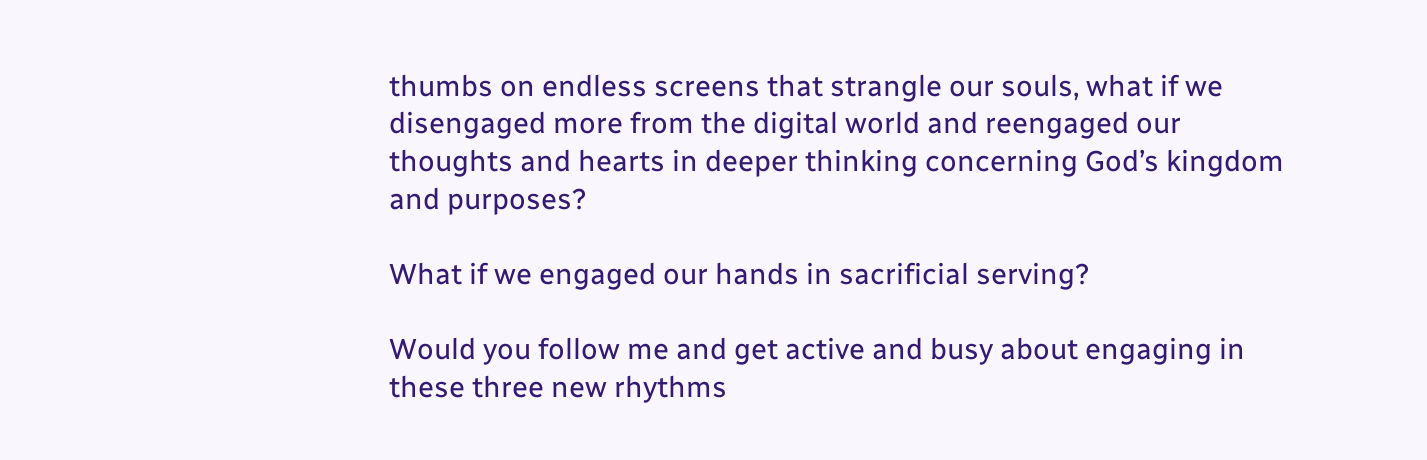thumbs on endless screens that strangle our souls, what if we disengaged more from the digital world and reengaged our thoughts and hearts in deeper thinking concerning God’s kingdom and purposes?

What if we engaged our hands in sacrificial serving?

Would you follow me and get active and busy about engaging in these three new rhythms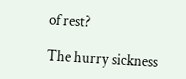of rest?

The hurry sickness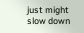just might slow down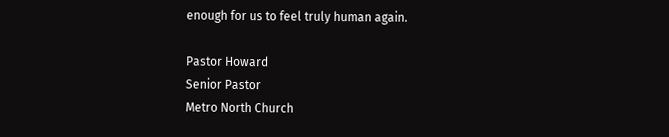enough for us to feel truly human again.

Pastor Howard
Senior Pastor
Metro North Church